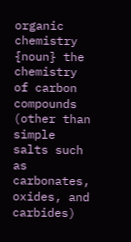organic chemistry {noun} the chemistry of carbon compounds (other than simple salts such as carbonates, oxides, and carbides)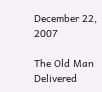December 22, 2007

The Old Man Delivered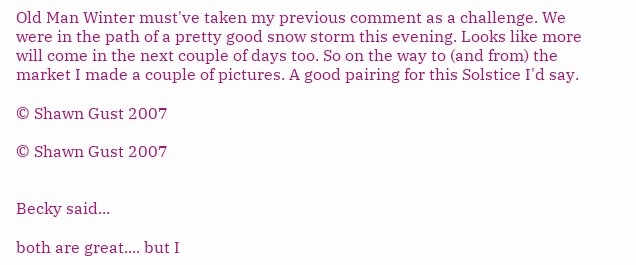Old Man Winter must've taken my previous comment as a challenge. We were in the path of a pretty good snow storm this evening. Looks like more will come in the next couple of days too. So on the way to (and from) the market I made a couple of pictures. A good pairing for this Solstice I'd say.

© Shawn Gust 2007

© Shawn Gust 2007


Becky said...

both are great.... but I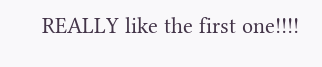REALLY like the first one!!!!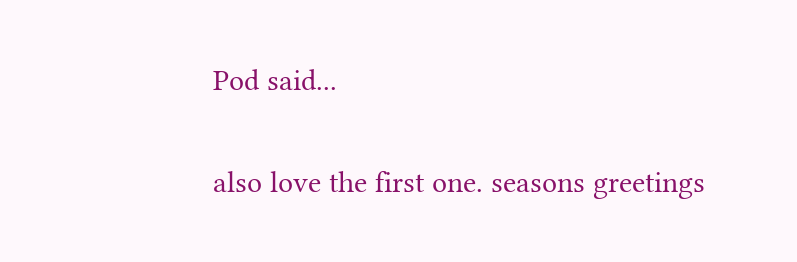Pod said...

also love the first one. seasons greetings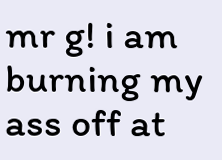mr g! i am burning my ass off at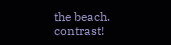the beach. contrast!